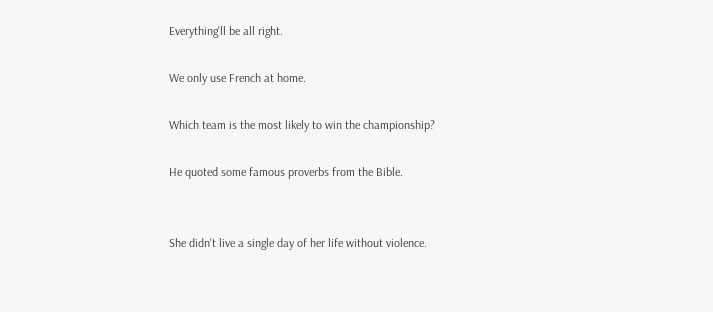Everything'll be all right.

We only use French at home.

Which team is the most likely to win the championship?

He quoted some famous proverbs from the Bible.


She didn't live a single day of her life without violence.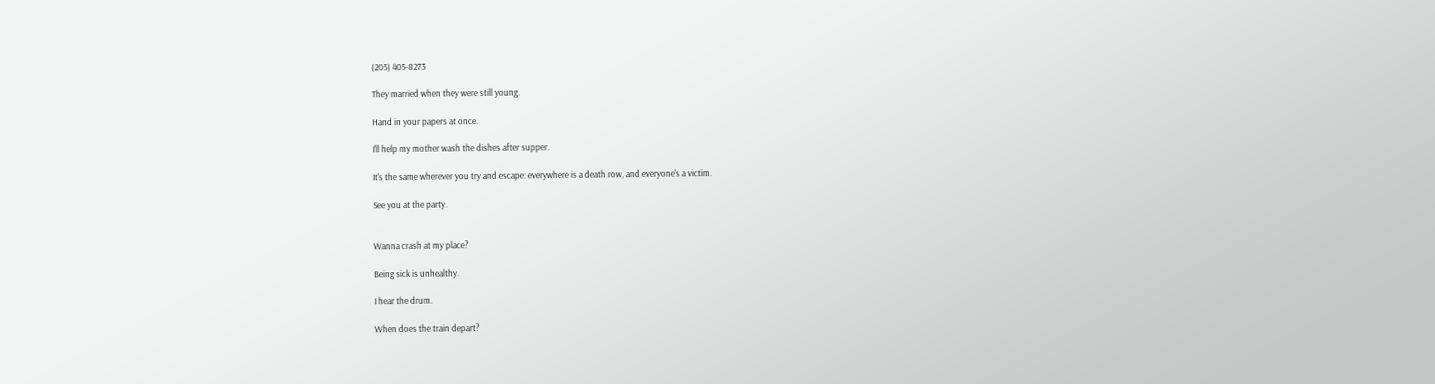(205) 405-8273

They married when they were still young.

Hand in your papers at once.

I'll help my mother wash the dishes after supper.

It's the same wherever you try and escape: everywhere is a death row, and everyone's a victim.

See you at the party.


Wanna crash at my place?

Being sick is unhealthy.

I hear the drum.

When does the train depart?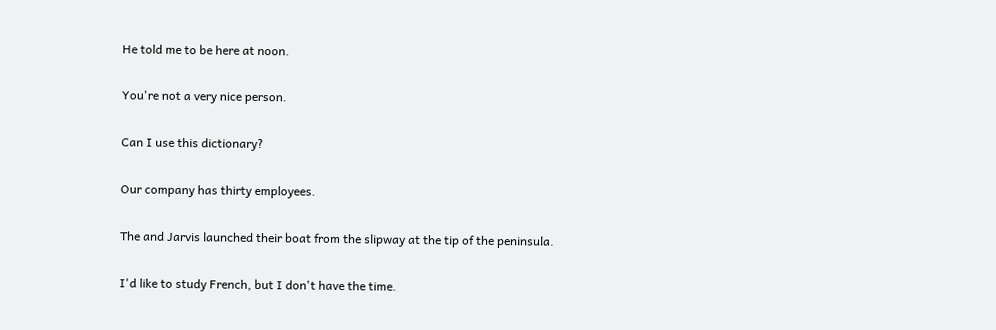He told me to be here at noon.

You're not a very nice person.

Can I use this dictionary?

Our company has thirty employees.

The and Jarvis launched their boat from the slipway at the tip of the peninsula.

I'd like to study French, but I don't have the time.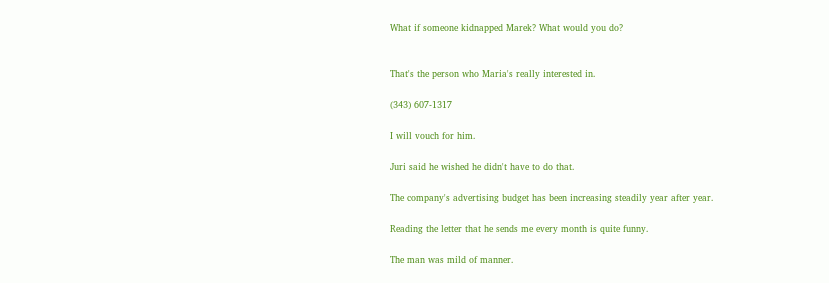What if someone kidnapped Marek? What would you do?


That's the person who Maria's really interested in.

(343) 607-1317

I will vouch for him.

Juri said he wished he didn't have to do that.

The company's advertising budget has been increasing steadily year after year.

Reading the letter that he sends me every month is quite funny.

The man was mild of manner.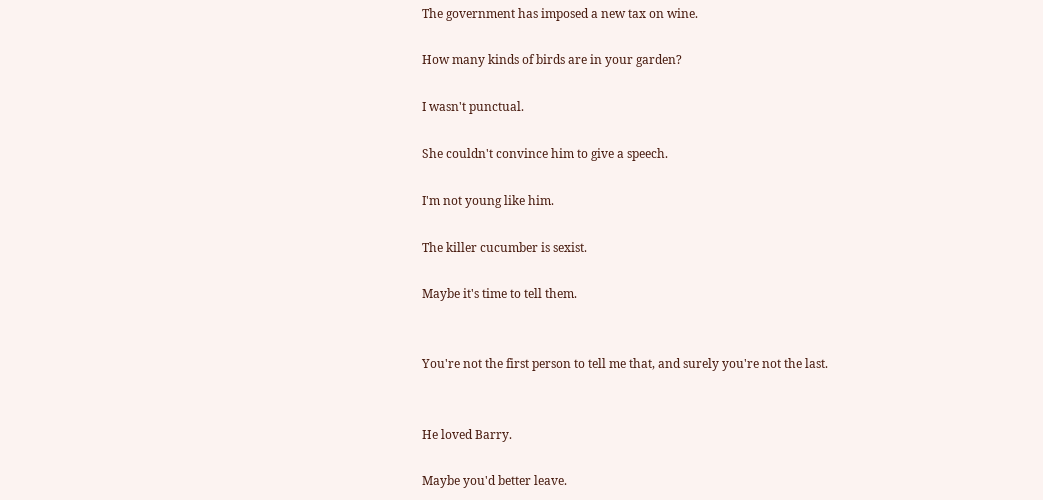The government has imposed a new tax on wine.

How many kinds of birds are in your garden?

I wasn't punctual.

She couldn't convince him to give a speech.

I'm not young like him.

The killer cucumber is sexist.

Maybe it's time to tell them.


You're not the first person to tell me that, and surely you're not the last.


He loved Barry.

Maybe you'd better leave.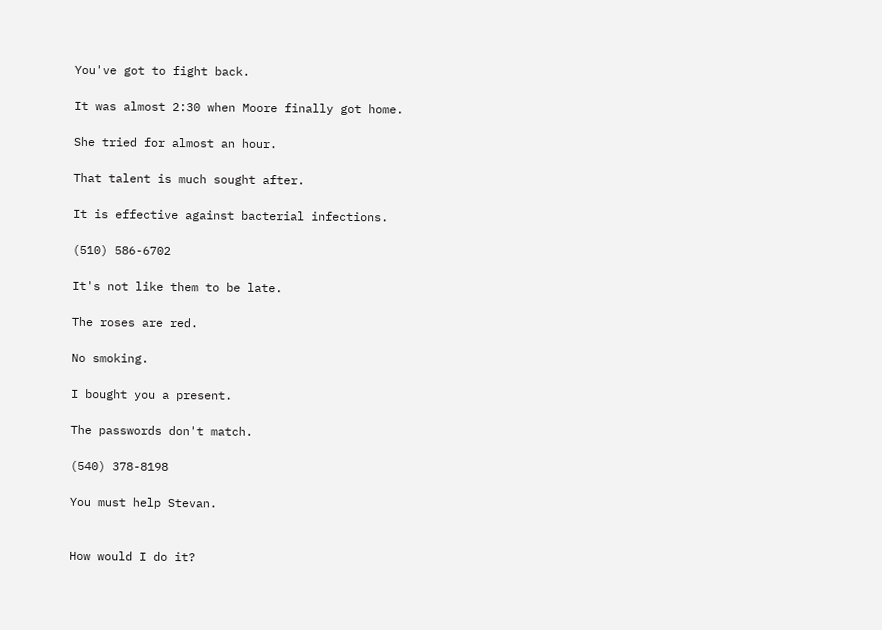You've got to fight back.

It was almost 2:30 when Moore finally got home.

She tried for almost an hour.

That talent is much sought after.

It is effective against bacterial infections.

(510) 586-6702

It's not like them to be late.

The roses are red.

No smoking.

I bought you a present.

The passwords don't match.

(540) 378-8198

You must help Stevan.


How would I do it?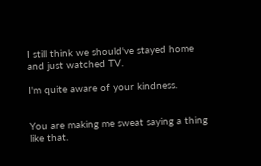I still think we should've stayed home and just watched TV.

I'm quite aware of your kindness.


You are making me sweat saying a thing like that.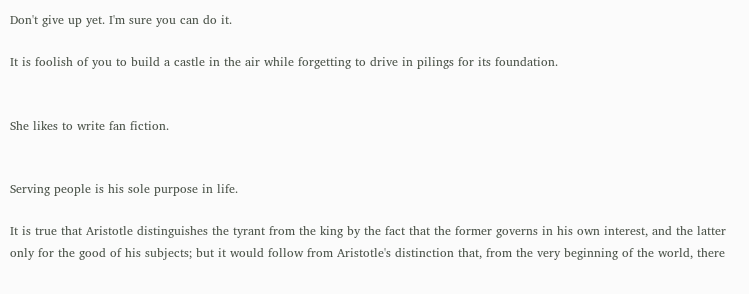Don't give up yet. I'm sure you can do it.

It is foolish of you to build a castle in the air while forgetting to drive in pilings for its foundation.


She likes to write fan fiction.


Serving people is his sole purpose in life.

It is true that Aristotle distinguishes the tyrant from the king by the fact that the former governs in his own interest, and the latter only for the good of his subjects; but it would follow from Aristotle's distinction that, from the very beginning of the world, there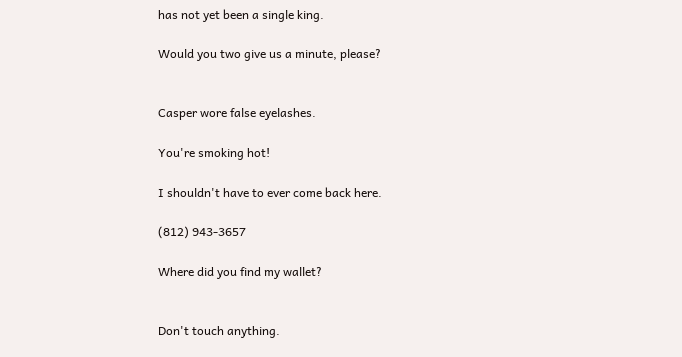has not yet been a single king.

Would you two give us a minute, please?


Casper wore false eyelashes.

You're smoking hot!

I shouldn't have to ever come back here.

(812) 943-3657

Where did you find my wallet?


Don't touch anything.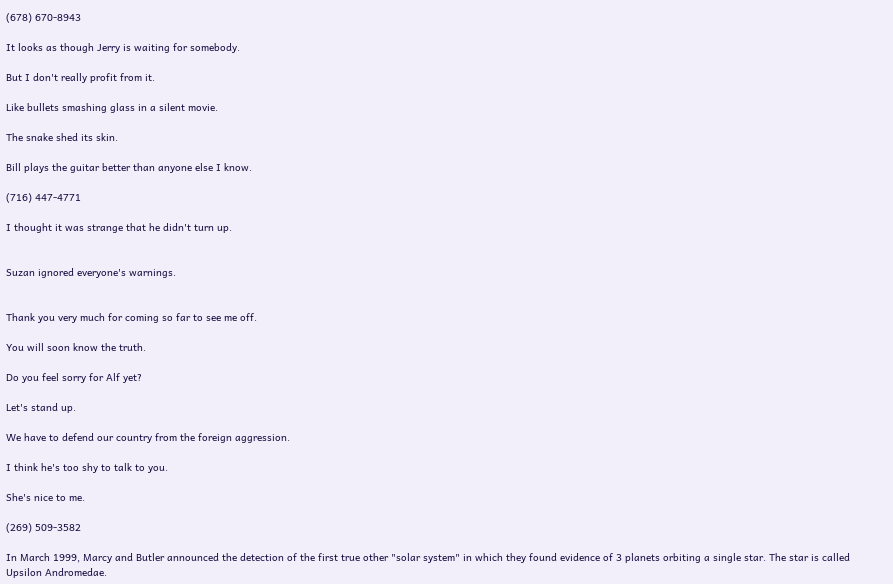(678) 670-8943

It looks as though Jerry is waiting for somebody.

But I don't really profit from it.

Like bullets smashing glass in a silent movie.

The snake shed its skin.

Bill plays the guitar better than anyone else I know.

(716) 447-4771

I thought it was strange that he didn't turn up.


Suzan ignored everyone's warnings.


Thank you very much for coming so far to see me off.

You will soon know the truth.

Do you feel sorry for Alf yet?

Let's stand up.

We have to defend our country from the foreign aggression.

I think he's too shy to talk to you.

She's nice to me.

(269) 509-3582

In March 1999, Marcy and Butler announced the detection of the first true other "solar system" in which they found evidence of 3 planets orbiting a single star. The star is called Upsilon Andromedae.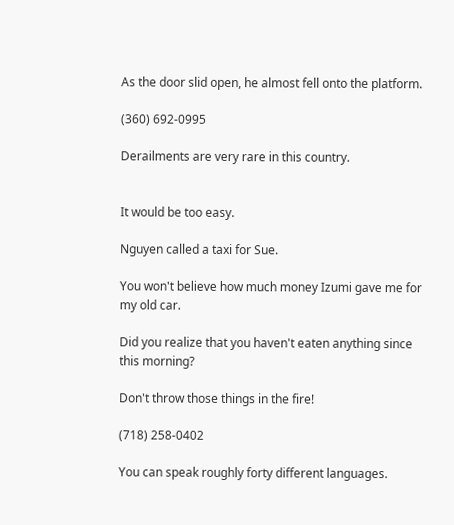As the door slid open, he almost fell onto the platform.

(360) 692-0995

Derailments are very rare in this country.


It would be too easy.

Nguyen called a taxi for Sue.

You won't believe how much money Izumi gave me for my old car.

Did you realize that you haven't eaten anything since this morning?

Don't throw those things in the fire!

(718) 258-0402

You can speak roughly forty different languages.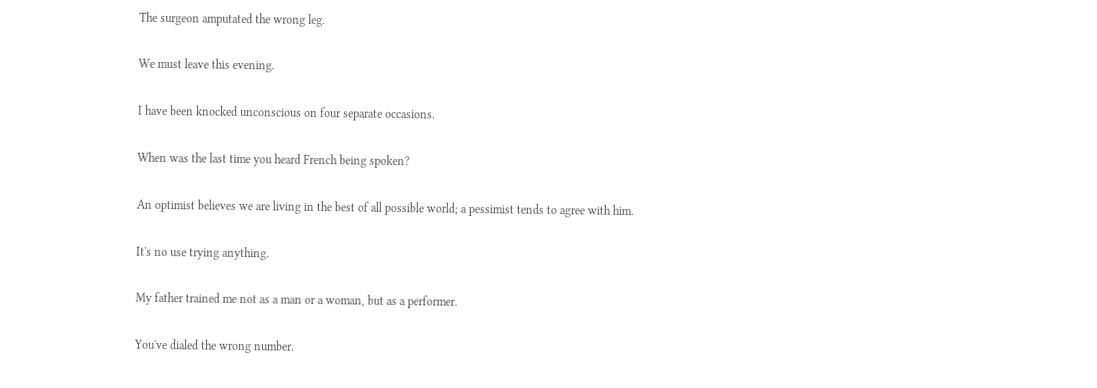The surgeon amputated the wrong leg.

We must leave this evening.

I have been knocked unconscious on four separate occasions.

When was the last time you heard French being spoken?

An optimist believes we are living in the best of all possible world; a pessimist tends to agree with him.

It's no use trying anything.

My father trained me not as a man or a woman, but as a performer.

You've dialed the wrong number.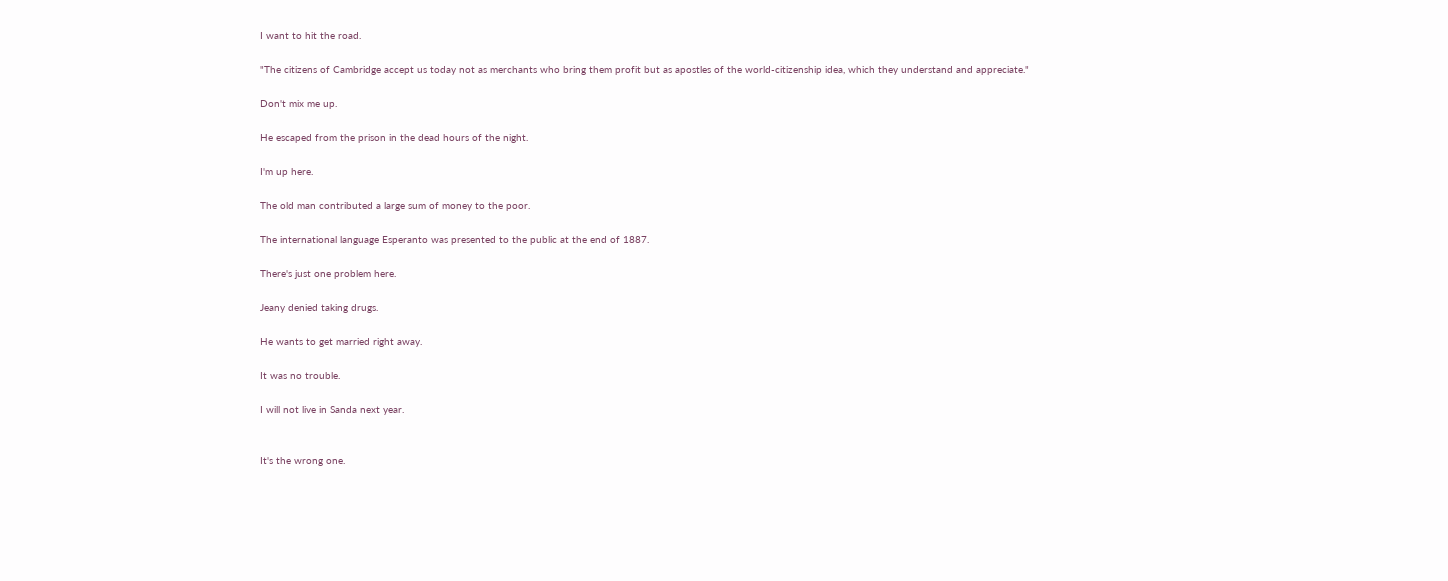I want to hit the road.

"The citizens of Cambridge accept us today not as merchants who bring them profit but as apostles of the world-citizenship idea, which they understand and appreciate."

Don't mix me up.

He escaped from the prison in the dead hours of the night.

I'm up here.

The old man contributed a large sum of money to the poor.

The international language Esperanto was presented to the public at the end of 1887.

There's just one problem here.

Jeany denied taking drugs.

He wants to get married right away.

It was no trouble.

I will not live in Sanda next year.


It's the wrong one.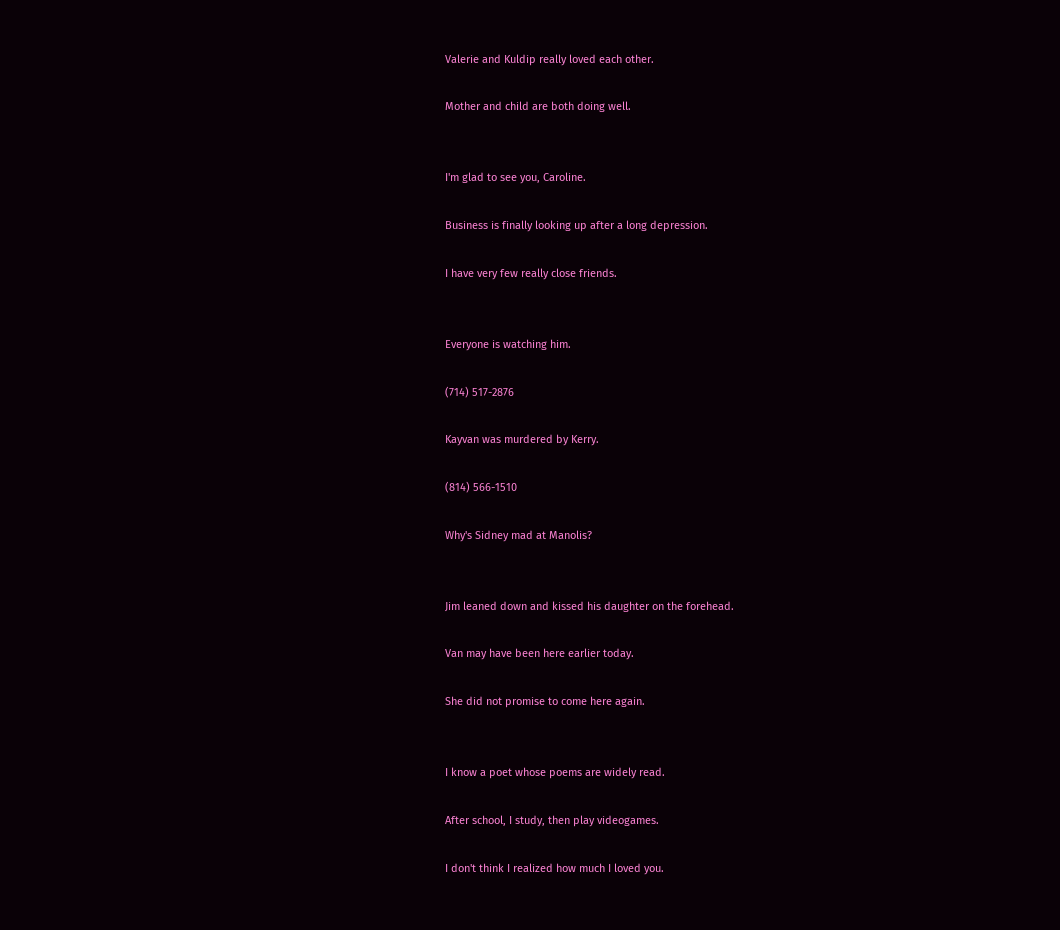Valerie and Kuldip really loved each other.

Mother and child are both doing well.


I'm glad to see you, Caroline.

Business is finally looking up after a long depression.

I have very few really close friends.


Everyone is watching him.

(714) 517-2876

Kayvan was murdered by Kerry.

(814) 566-1510

Why's Sidney mad at Manolis?


Jim leaned down and kissed his daughter on the forehead.

Van may have been here earlier today.

She did not promise to come here again.


I know a poet whose poems are widely read.

After school, I study, then play videogames.

I don't think I realized how much I loved you.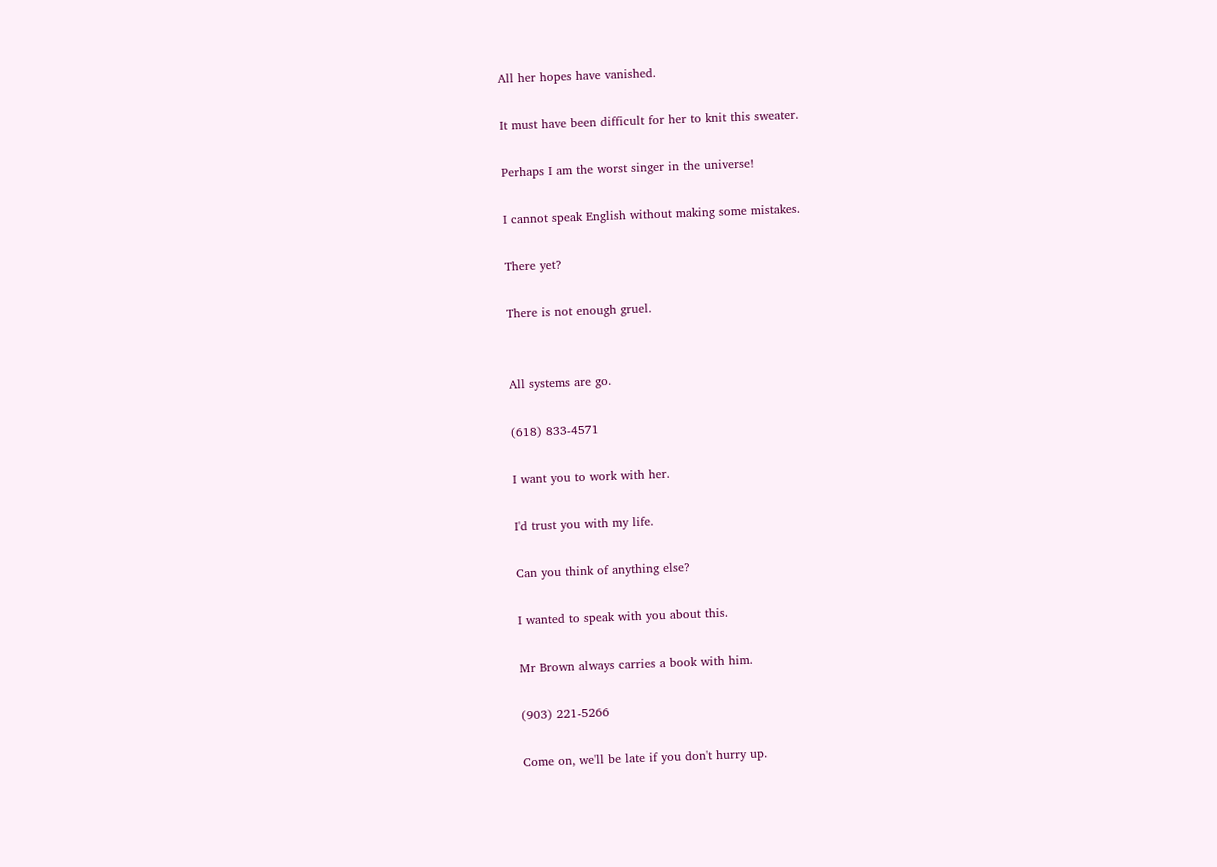All her hopes have vanished.

It must have been difficult for her to knit this sweater.

Perhaps I am the worst singer in the universe!

I cannot speak English without making some mistakes.

There yet?

There is not enough gruel.


All systems are go.

(618) 833-4571

I want you to work with her.

I'd trust you with my life.

Can you think of anything else?

I wanted to speak with you about this.

Mr Brown always carries a book with him.

(903) 221-5266

Come on, we'll be late if you don't hurry up.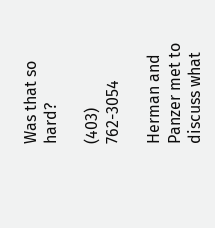Was that so hard?

(403) 762-3054

Herman and Panzer met to discuss what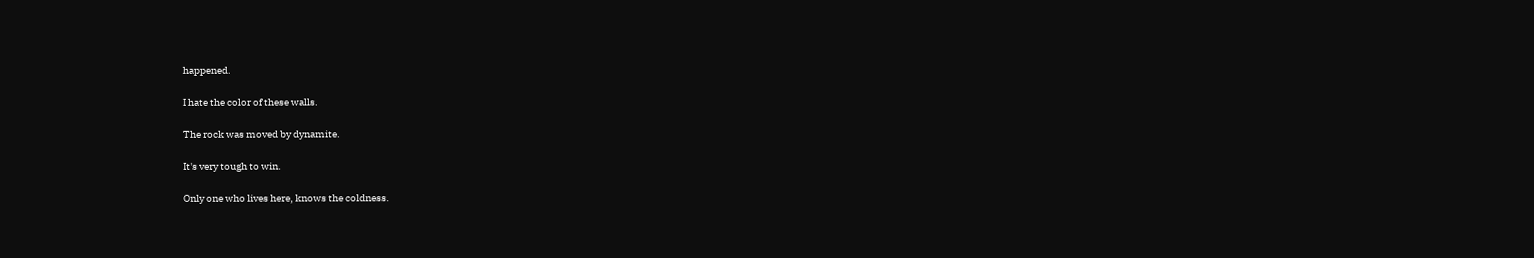happened.

I hate the color of these walls.

The rock was moved by dynamite.

It's very tough to win.

Only one who lives here, knows the coldness.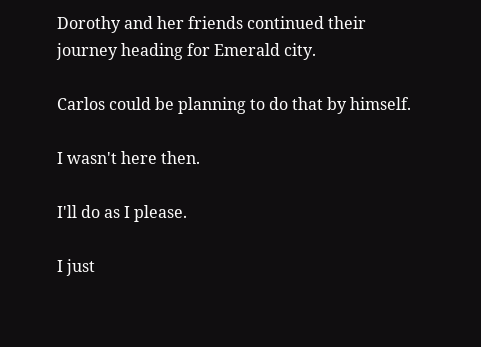Dorothy and her friends continued their journey heading for Emerald city.

Carlos could be planning to do that by himself.

I wasn't here then.

I'll do as I please.

I just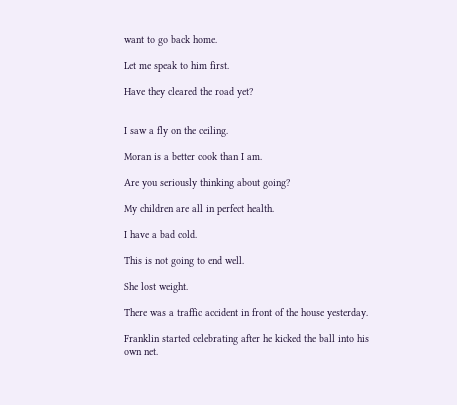want to go back home.

Let me speak to him first.

Have they cleared the road yet?


I saw a fly on the ceiling.

Moran is a better cook than I am.

Are you seriously thinking about going?

My children are all in perfect health.

I have a bad cold.

This is not going to end well.

She lost weight.

There was a traffic accident in front of the house yesterday.

Franklin started celebrating after he kicked the ball into his own net.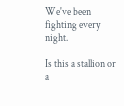We've been fighting every night.

Is this a stallion or a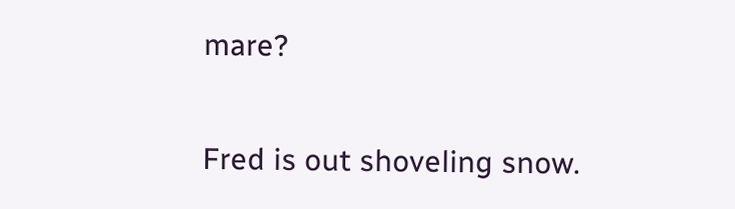mare?

Fred is out shoveling snow.